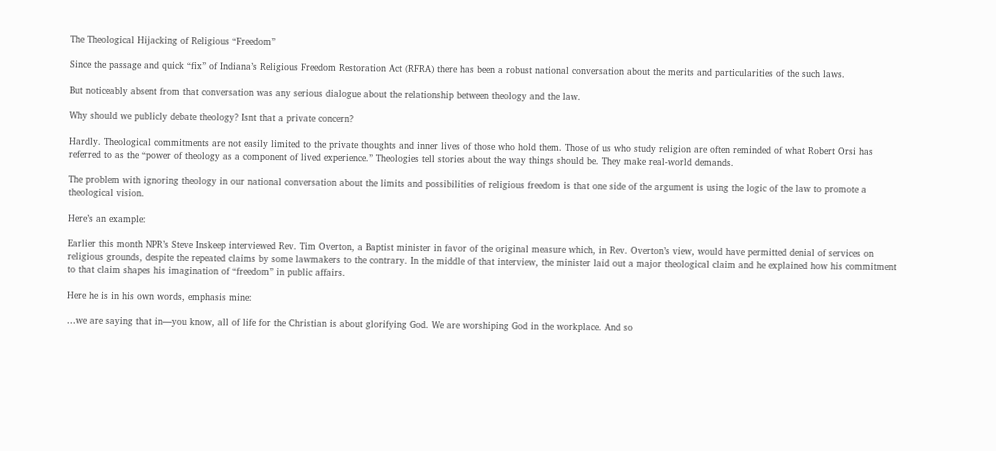The Theological Hijacking of Religious “Freedom”

Since the passage and quick “fix” of Indiana’s Religious Freedom Restoration Act (RFRA) there has been a robust national conversation about the merits and particularities of the such laws.

But noticeably absent from that conversation was any serious dialogue about the relationship between theology and the law.

Why should we publicly debate theology? Isnt that a private concern?

Hardly. Theological commitments are not easily limited to the private thoughts and inner lives of those who hold them. Those of us who study religion are often reminded of what Robert Orsi has referred to as the “power of theology as a component of lived experience.” Theologies tell stories about the way things should be. They make real-world demands.

The problem with ignoring theology in our national conversation about the limits and possibilities of religious freedom is that one side of the argument is using the logic of the law to promote a theological vision.

Here’s an example:

Earlier this month NPR’s Steve Inskeep interviewed Rev. Tim Overton, a Baptist minister in favor of the original measure which, in Rev. Overton’s view, would have permitted denial of services on religious grounds, despite the repeated claims by some lawmakers to the contrary. In the middle of that interview, the minister laid out a major theological claim and he explained how his commitment to that claim shapes his imagination of “freedom” in public affairs.

Here he is in his own words, emphasis mine:

…we are saying that in—you know, all of life for the Christian is about glorifying God. We are worshiping God in the workplace. And so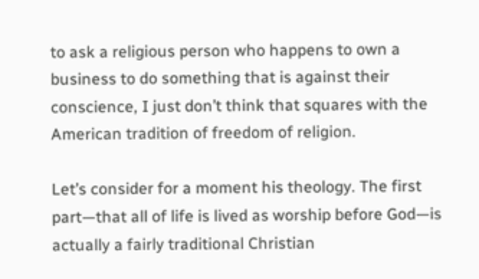to ask a religious person who happens to own a business to do something that is against their conscience, I just don’t think that squares with the American tradition of freedom of religion.

Let’s consider for a moment his theology. The first part—that all of life is lived as worship before God—is actually a fairly traditional Christian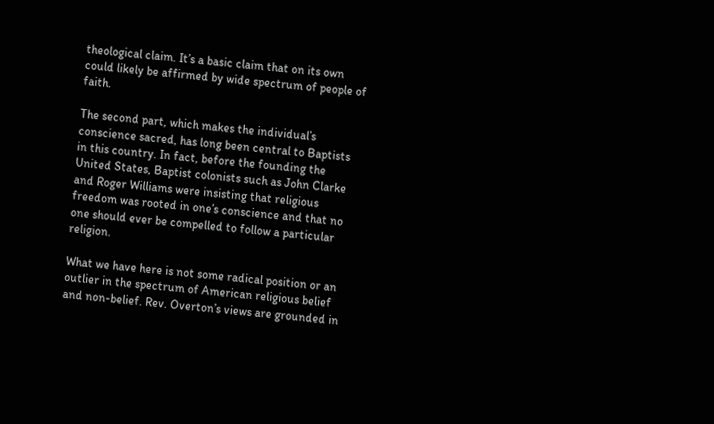theological claim. It’s a basic claim that on its own could likely be affirmed by wide spectrum of people of faith.

The second part, which makes the individual’s conscience sacred, has long been central to Baptists in this country. In fact, before the founding the United States, Baptist colonists such as John Clarke and Roger Williams were insisting that religious freedom was rooted in one’s conscience and that no one should ever be compelled to follow a particular religion.

What we have here is not some radical position or an outlier in the spectrum of American religious belief and non-belief. Rev. Overton’s views are grounded in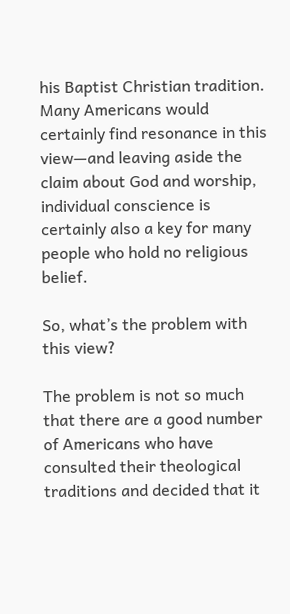his Baptist Christian tradition. Many Americans would certainly find resonance in this view—and leaving aside the claim about God and worship, individual conscience is certainly also a key for many people who hold no religious belief.

So, what’s the problem with this view?

The problem is not so much that there are a good number of Americans who have consulted their theological traditions and decided that it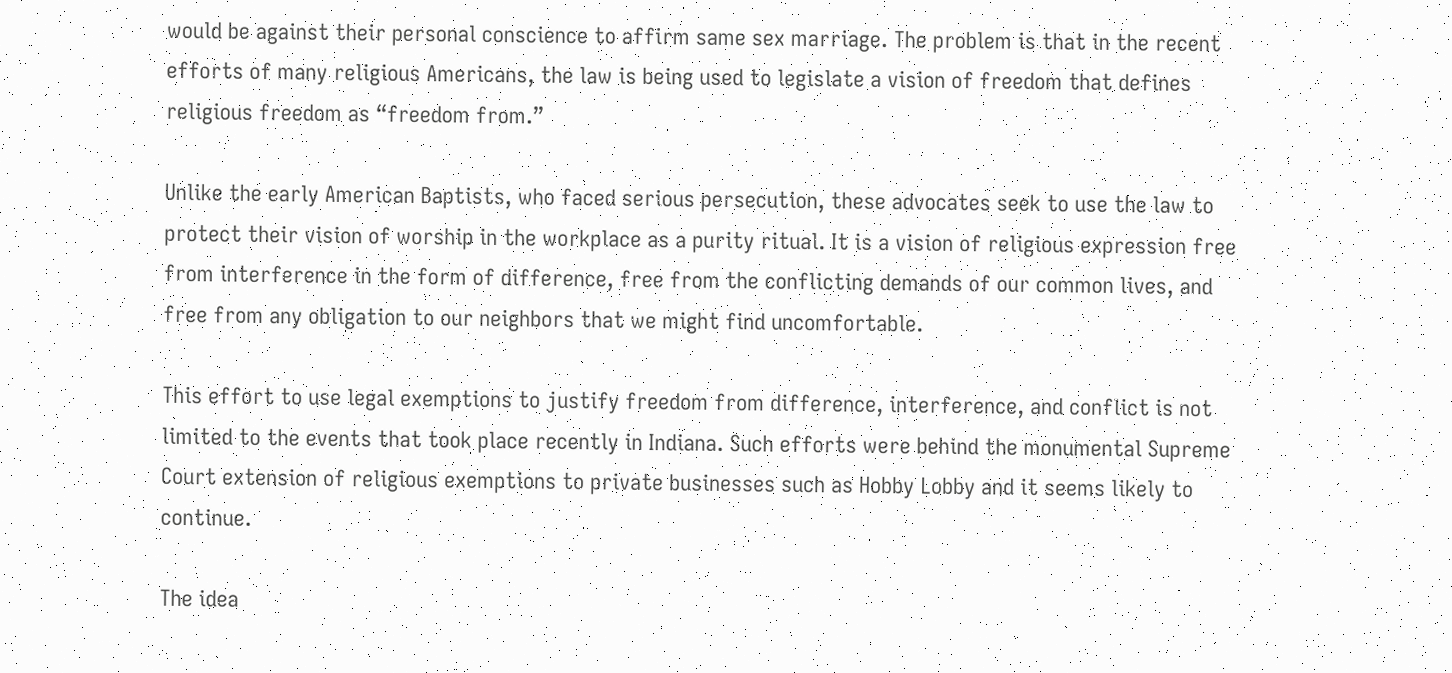would be against their personal conscience to affirm same sex marriage. The problem is that in the recent efforts of many religious Americans, the law is being used to legislate a vision of freedom that defines religious freedom as “freedom from.”

Unlike the early American Baptists, who faced serious persecution, these advocates seek to use the law to protect their vision of worship in the workplace as a purity ritual. It is a vision of religious expression free from interference in the form of difference, free from the conflicting demands of our common lives, and free from any obligation to our neighbors that we might find uncomfortable.

This effort to use legal exemptions to justify freedom from difference, interference, and conflict is not limited to the events that took place recently in Indiana. Such efforts were behind the monumental Supreme Court extension of religious exemptions to private businesses such as Hobby Lobby and it seems likely to continue.

The idea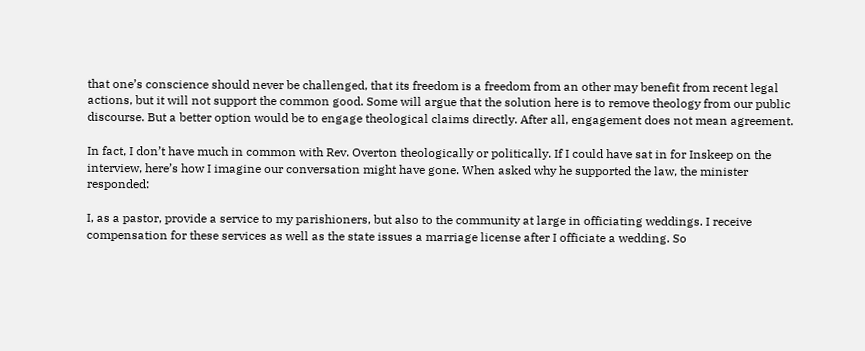that one’s conscience should never be challenged, that its freedom is a freedom from an other may benefit from recent legal actions, but it will not support the common good. Some will argue that the solution here is to remove theology from our public discourse. But a better option would be to engage theological claims directly. After all, engagement does not mean agreement.

In fact, I don’t have much in common with Rev. Overton theologically or politically. If I could have sat in for Inskeep on the interview, here’s how I imagine our conversation might have gone. When asked why he supported the law, the minister responded:

I, as a pastor, provide a service to my parishioners, but also to the community at large in officiating weddings. I receive compensation for these services as well as the state issues a marriage license after I officiate a wedding. So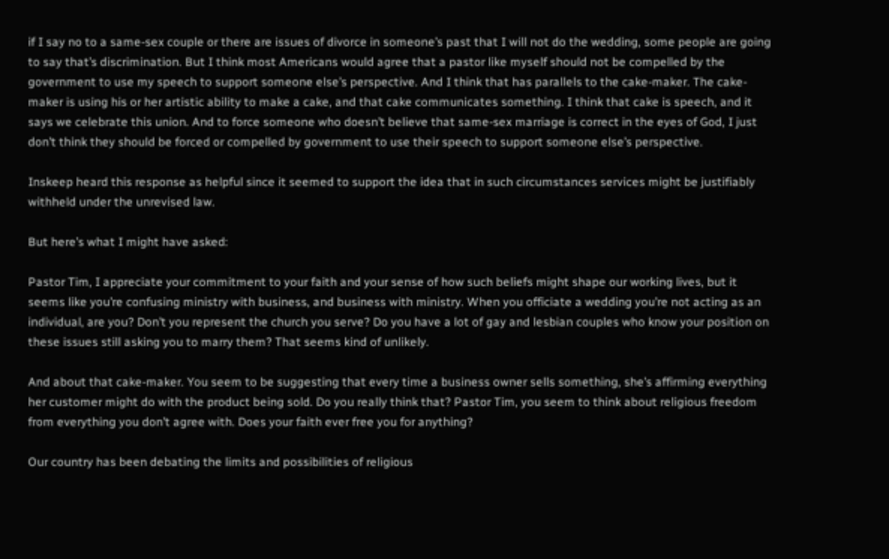if I say no to a same-sex couple or there are issues of divorce in someone’s past that I will not do the wedding, some people are going to say that’s discrimination. But I think most Americans would agree that a pastor like myself should not be compelled by the government to use my speech to support someone else’s perspective. And I think that has parallels to the cake-maker. The cake-maker is using his or her artistic ability to make a cake, and that cake communicates something. I think that cake is speech, and it says we celebrate this union. And to force someone who doesn’t believe that same-sex marriage is correct in the eyes of God, I just don’t think they should be forced or compelled by government to use their speech to support someone else’s perspective.

Inskeep heard this response as helpful since it seemed to support the idea that in such circumstances services might be justifiably withheld under the unrevised law.

But here’s what I might have asked:

Pastor Tim, I appreciate your commitment to your faith and your sense of how such beliefs might shape our working lives, but it seems like you’re confusing ministry with business, and business with ministry. When you officiate a wedding you’re not acting as an individual, are you? Don’t you represent the church you serve? Do you have a lot of gay and lesbian couples who know your position on these issues still asking you to marry them? That seems kind of unlikely.

And about that cake-maker. You seem to be suggesting that every time a business owner sells something, she’s affirming everything her customer might do with the product being sold. Do you really think that? Pastor Tim, you seem to think about religious freedom from everything you don’t agree with. Does your faith ever free you for anything?

Our country has been debating the limits and possibilities of religious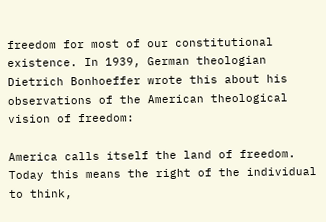freedom for most of our constitutional existence. In 1939, German theologian Dietrich Bonhoeffer wrote this about his observations of the American theological vision of freedom:

America calls itself the land of freedom. Today this means the right of the individual to think,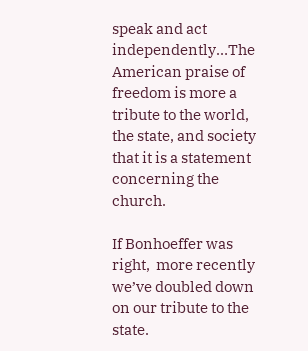speak and act independently…The American praise of freedom is more a tribute to the world, the state, and society that it is a statement concerning the church.

If Bonhoeffer was right,  more recently we’ve doubled down on our tribute to the state.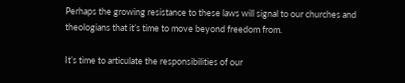Perhaps the growing resistance to these laws will signal to our churches and theologians that it’s time to move beyond freedom from.

It’s time to articulate the responsibilities of our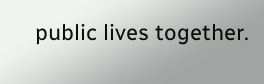public lives together.